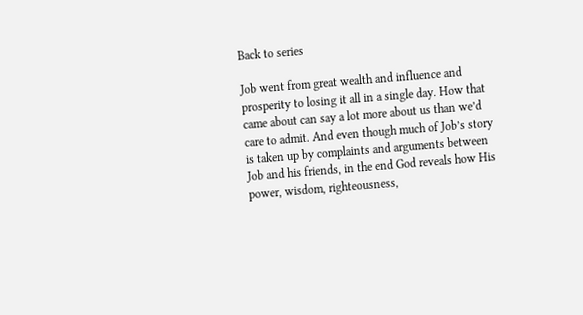Back to series

Job went from great wealth and influence and prosperity to losing it all in a single day. How that came about can say a lot more about us than we’d care to admit. And even though much of Job’s story is taken up by complaints and arguments between Job and his friends, in the end God reveals how His power, wisdom, righteousness,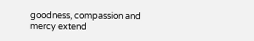goodness, compassion and mercy extend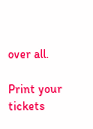over all.

Print your tickets